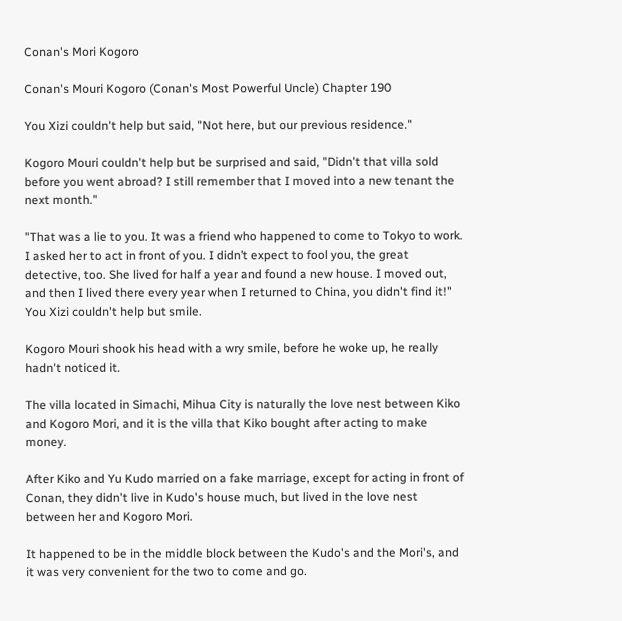Conan's Mori Kogoro

Conan's Mouri Kogoro (Conan's Most Powerful Uncle) Chapter 190

You Xizi couldn't help but said, "Not here, but our previous residence."

Kogoro Mouri couldn't help but be surprised and said, "Didn't that villa sold before you went abroad? I still remember that I moved into a new tenant the next month."

"That was a lie to you. It was a friend who happened to come to Tokyo to work. I asked her to act in front of you. I didn’t expect to fool you, the great detective, too. She lived for half a year and found a new house. I moved out, and then I lived there every year when I returned to China, you didn't find it!" You Xizi couldn't help but smile.

Kogoro Mouri shook his head with a wry smile, before he woke up, he really hadn't noticed it.

The villa located in Simachi, Mihua City is naturally the love nest between Kiko and Kogoro Mori, and it is the villa that Kiko bought after acting to make money.

After Kiko and Yu Kudo married on a fake marriage, except for acting in front of Conan, they didn't live in Kudo's house much, but lived in the love nest between her and Kogoro Mori.

It happened to be in the middle block between the Kudo's and the Mori's, and it was very convenient for the two to come and go.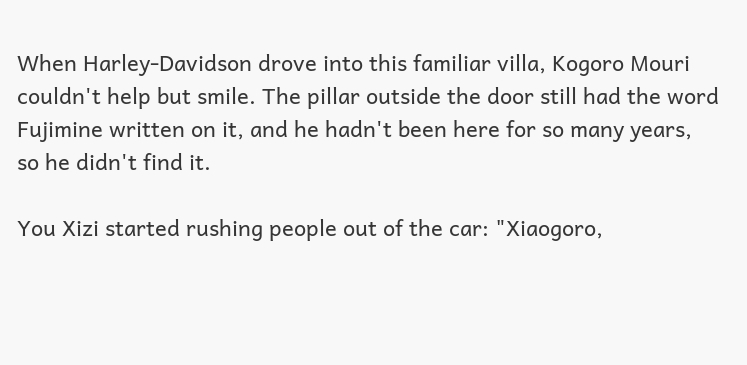When Harley-Davidson drove into this familiar villa, Kogoro Mouri couldn't help but smile. The pillar outside the door still had the word Fujimine written on it, and he hadn't been here for so many years, so he didn't find it.

You Xizi started rushing people out of the car: "Xiaogoro,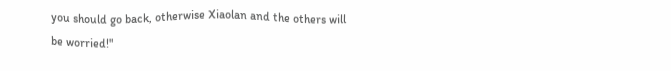you should go back, otherwise Xiaolan and the others will be worried!"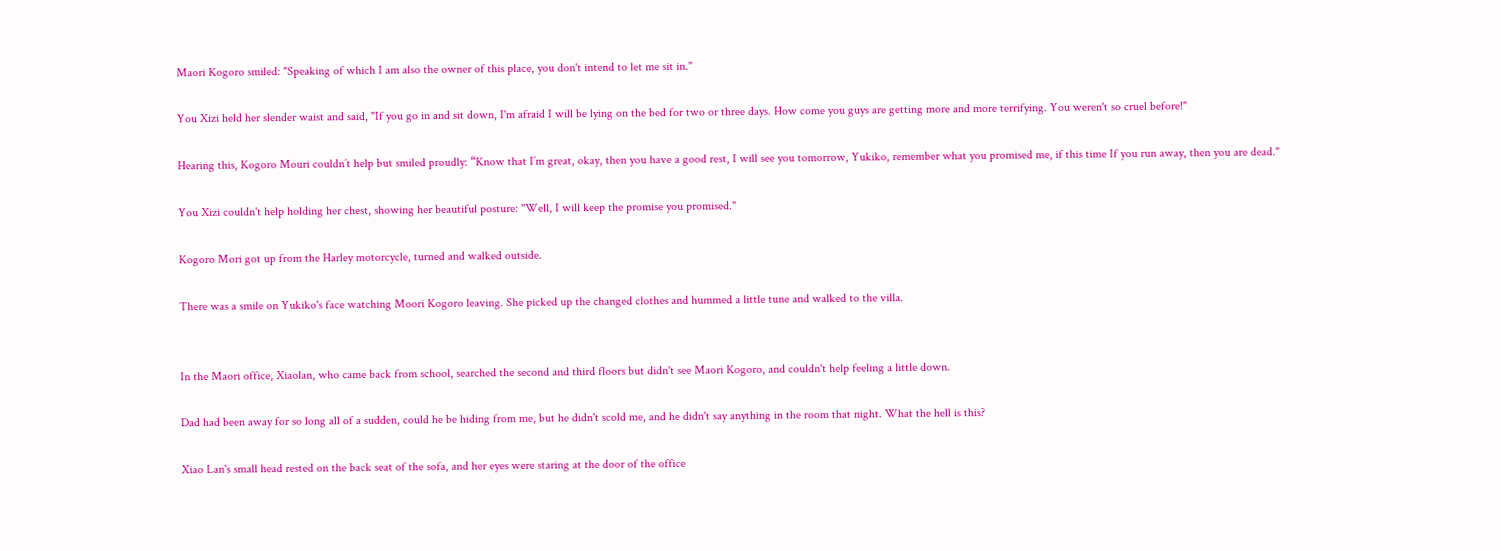Maori Kogoro smiled: "Speaking of which I am also the owner of this place, you don't intend to let me sit in."

You Xizi held her slender waist and said, "If you go in and sit down, I'm afraid I will be lying on the bed for two or three days. How come you guys are getting more and more terrifying. You weren't so cruel before!"

Hearing this, Kogoro Mouri couldn’t help but smiled proudly: “Know that I’m great, okay, then you have a good rest, I will see you tomorrow, Yukiko, remember what you promised me, if this time If you run away, then you are dead."

You Xizi couldn't help holding her chest, showing her beautiful posture: "Well, I will keep the promise you promised."

Kogoro Mori got up from the Harley motorcycle, turned and walked outside.

There was a smile on Yukiko's face watching Moori Kogoro leaving. She picked up the changed clothes and hummed a little tune and walked to the villa.


In the Maori office, Xiaolan, who came back from school, searched the second and third floors but didn't see Maori Kogoro, and couldn't help feeling a little down.

Dad had been away for so long all of a sudden, could he be hiding from me, but he didn't scold me, and he didn't say anything in the room that night. What the hell is this?

Xiao Lan's small head rested on the back seat of the sofa, and her eyes were staring at the door of the office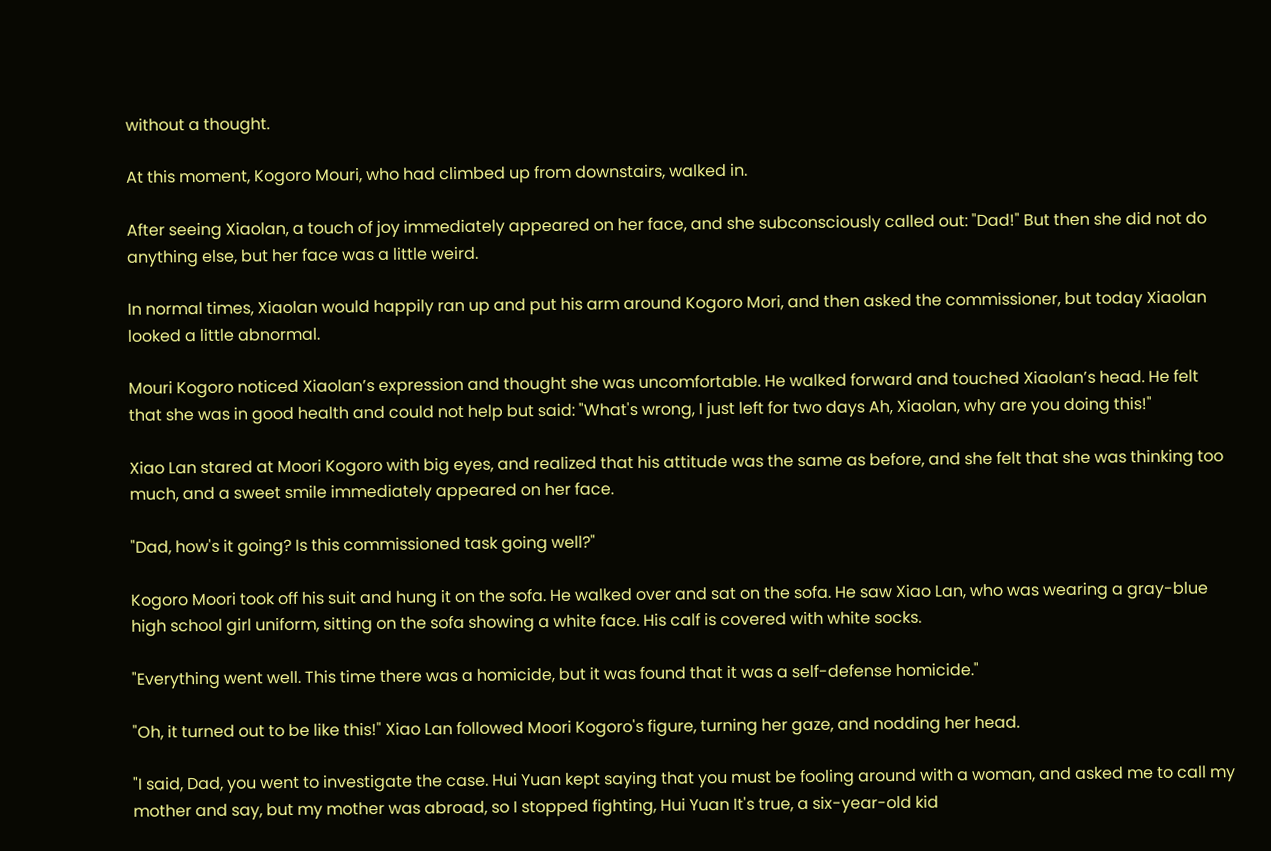without a thought.

At this moment, Kogoro Mouri, who had climbed up from downstairs, walked in.

After seeing Xiaolan, a touch of joy immediately appeared on her face, and she subconsciously called out: "Dad!" But then she did not do anything else, but her face was a little weird.

In normal times, Xiaolan would happily ran up and put his arm around Kogoro Mori, and then asked the commissioner, but today Xiaolan looked a little abnormal.

Mouri Kogoro noticed Xiaolan’s expression and thought she was uncomfortable. He walked forward and touched Xiaolan’s head. He felt that she was in good health and could not help but said: "What's wrong, I just left for two days Ah, Xiaolan, why are you doing this!"

Xiao Lan stared at Moori Kogoro with big eyes, and realized that his attitude was the same as before, and she felt that she was thinking too much, and a sweet smile immediately appeared on her face.

"Dad, how's it going? Is this commissioned task going well?"

Kogoro Moori took off his suit and hung it on the sofa. He walked over and sat on the sofa. He saw Xiao Lan, who was wearing a gray-blue high school girl uniform, sitting on the sofa showing a white face. His calf is covered with white socks.

"Everything went well. This time there was a homicide, but it was found that it was a self-defense homicide."

"Oh, it turned out to be like this!" Xiao Lan followed Moori Kogoro's figure, turning her gaze, and nodding her head.

"I said, Dad, you went to investigate the case. Hui Yuan kept saying that you must be fooling around with a woman, and asked me to call my mother and say, but my mother was abroad, so I stopped fighting, Hui Yuan It's true, a six-year-old kid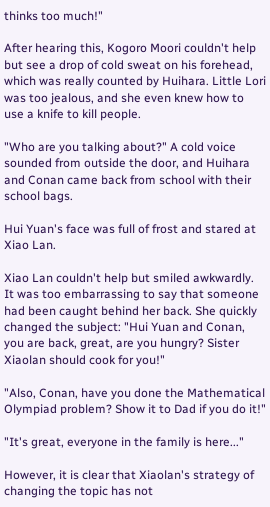thinks too much!"

After hearing this, Kogoro Moori couldn't help but see a drop of cold sweat on his forehead, which was really counted by Huihara. Little Lori was too jealous, and she even knew how to use a knife to kill people.

"Who are you talking about?" A cold voice sounded from outside the door, and Huihara and Conan came back from school with their school bags.

Hui Yuan's face was full of frost and stared at Xiao Lan.

Xiao Lan couldn't help but smiled awkwardly. It was too embarrassing to say that someone had been caught behind her back. She quickly changed the subject: "Hui Yuan and Conan, you are back, great, are you hungry? Sister Xiaolan should cook for you!"

"Also, Conan, have you done the Mathematical Olympiad problem? Show it to Dad if you do it!"

"It's great, everyone in the family is here..."

However, it is clear that Xiaolan's strategy of changing the topic has not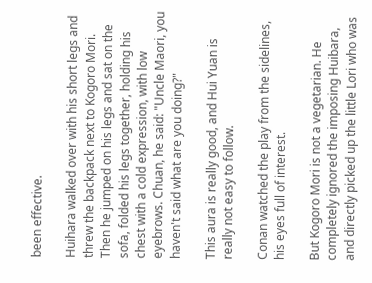been effective.

Huihara walked over with his short legs and threw the backpack next to Kogoro Mori. Then he jumped on his legs and sat on the sofa, folded his legs together, holding his chest with a cold expression, with low eyebrows. Chuan, he said: "Uncle Maori, you haven't said what are you doing?"

This aura is really good, and Hui Yuan is really not easy to follow.

Conan watched the play from the sidelines, his eyes full of interest.

But Kogoro Mori is not a vegetarian. He completely ignored the imposing Huibara, and directly picked up the little Lori who was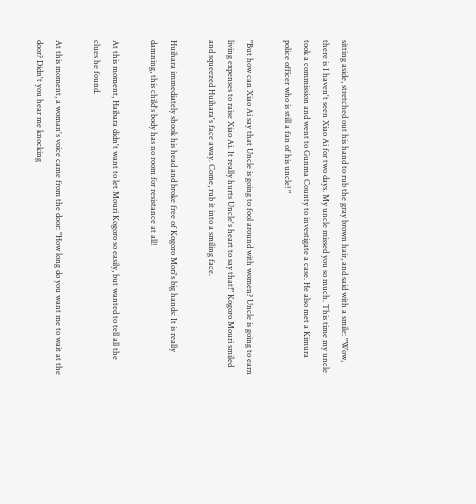sitting aside, stretched out his hand to rub the gray brown hair, and said with a smile: "Wow, there is I haven't seen Xiao Ai for two days. My uncle missed you so much. This time my uncle took a commission and went to Gunma County to investigate a case. He also met a Kimura police officer who is still a fan of his uncle! "

"But how can Xiao Ai say that Uncle is going to fool around with women? Uncle is going to earn living expenses to raise Xiao Ai. It really hurts Uncle's heart to say that!" Kogoro Mouri smiled and squeezed Huihara's face away. Come, rub it into a smiling face.

Huihara immediately shook his head and broke free of Kogoro Mori's big hands: It is really damning, this child's body has no room for resistance at all!

At this moment, Haibara didn't want to let Mouri Kogoro so easily, but wanted to tell all the clues he found.

At this moment, a woman's voice came from the door: "How long do you want me to wait at the door? Didn't you hear me knocking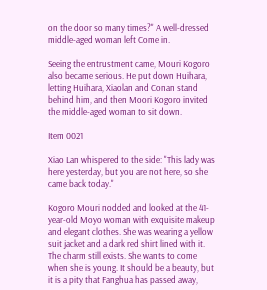on the door so many times?" A well-dressed middle-aged woman left Come in.

Seeing the entrustment came, Mouri Kogoro also became serious. He put down Huihara, letting Huihara, Xiaolan and Conan stand behind him, and then Moori Kogoro invited the middle-aged woman to sit down.

Item 0021

Xiao Lan whispered to the side: "This lady was here yesterday, but you are not here, so she came back today."

Kogoro Mouri nodded and looked at the 41-year-old Moyo woman with exquisite makeup and elegant clothes. She was wearing a yellow suit jacket and a dark red shirt lined with it. The charm still exists. She wants to come when she is young. It should be a beauty, but it is a pity that Fanghua has passed away,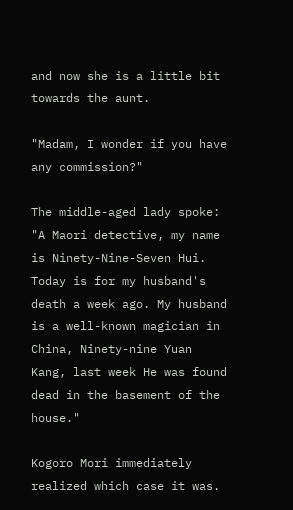and now she is a little bit towards the aunt.

"Madam, I wonder if you have any commission?"

The middle-aged lady spoke: "A Maori detective, my name is Ninety-Nine-Seven Hui. Today is for my husband's death a week ago. My husband is a well-known magician in China, Ninety-nine Yuan Kang, last week He was found dead in the basement of the house."

Kogoro Mori immediately realized which case it was.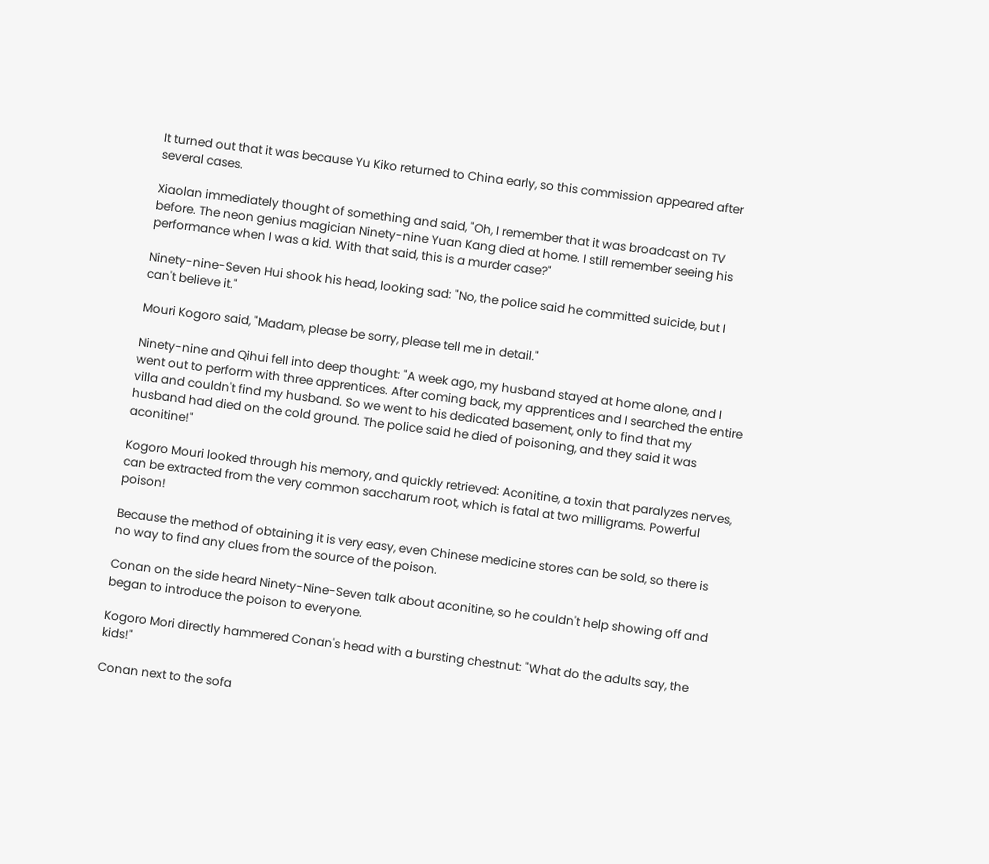It turned out that it was because Yu Kiko returned to China early, so this commission appeared after several cases.

Xiaolan immediately thought of something and said, "Oh, I remember that it was broadcast on TV before. The neon genius magician Ninety-nine Yuan Kang died at home. I still remember seeing his performance when I was a kid. With that said, this is a murder case?"

Ninety-nine-Seven Hui shook his head, looking sad: "No, the police said he committed suicide, but I can't believe it."

Mouri Kogoro said, "Madam, please be sorry, please tell me in detail."

Ninety-nine and Qihui fell into deep thought: "A week ago, my husband stayed at home alone, and I went out to perform with three apprentices. After coming back, my apprentices and I searched the entire villa and couldn't find my husband. So we went to his dedicated basement, only to find that my husband had died on the cold ground. The police said he died of poisoning, and they said it was aconitine!"

Kogoro Mouri looked through his memory, and quickly retrieved: Aconitine, a toxin that paralyzes nerves, can be extracted from the very common saccharum root, which is fatal at two milligrams. Powerful poison!

Because the method of obtaining it is very easy, even Chinese medicine stores can be sold, so there is no way to find any clues from the source of the poison.

Conan on the side heard Ninety-Nine-Seven talk about aconitine, so he couldn't help showing off and began to introduce the poison to everyone.

Kogoro Mori directly hammered Conan's head with a bursting chestnut: "What do the adults say, the kids!"

Conan next to the sofa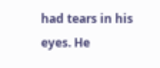had tears in his eyes. He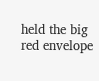held the big red envelope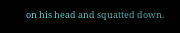on his head and squatted down.